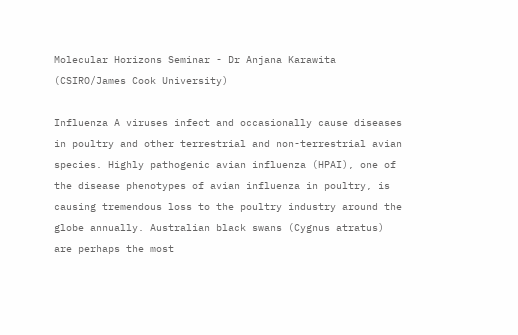Molecular Horizons Seminar - Dr Anjana Karawita (CSIRO/James Cook University)

Influenza A viruses infect and occasionally cause diseases in poultry and other terrestrial and non-terrestrial avian species. Highly pathogenic avian influenza (HPAI), one of the disease phenotypes of avian influenza in poultry, is causing tremendous loss to the poultry industry around the globe annually. Australian black swans (Cygnus atratus) are perhaps the most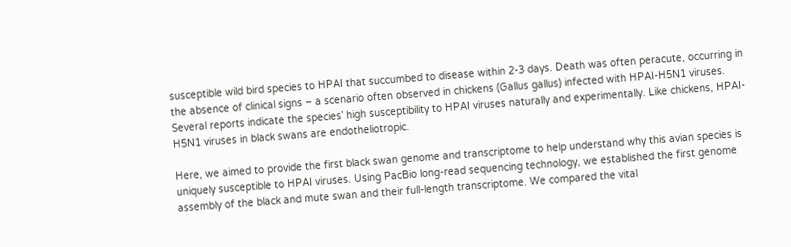susceptible wild bird species to HPAI that succumbed to disease within 2-3 days. Death was often peracute, occurring in the absence of clinical signs – a scenario often observed in chickens (Gallus gallus) infected with HPAI-H5N1 viruses. Several reports indicate the species’ high susceptibility to HPAI viruses naturally and experimentally. Like chickens, HPAI-H5N1 viruses in black swans are endotheliotropic.

Here, we aimed to provide the first black swan genome and transcriptome to help understand why this avian species is uniquely susceptible to HPAI viruses. Using PacBio long-read sequencing technology, we established the first genome assembly of the black and mute swan and their full-length transcriptome. We compared the vital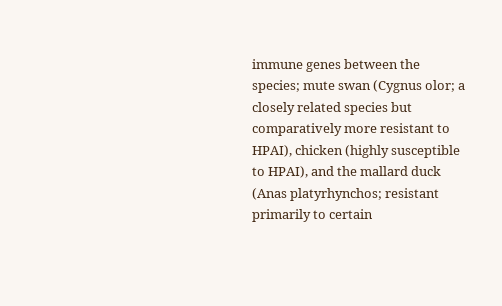immune genes between the species; mute swan (Cygnus olor; a closely related species but comparatively more resistant to HPAI), chicken (highly susceptible to HPAI), and the mallard duck (Anas platyrhynchos; resistant primarily to certain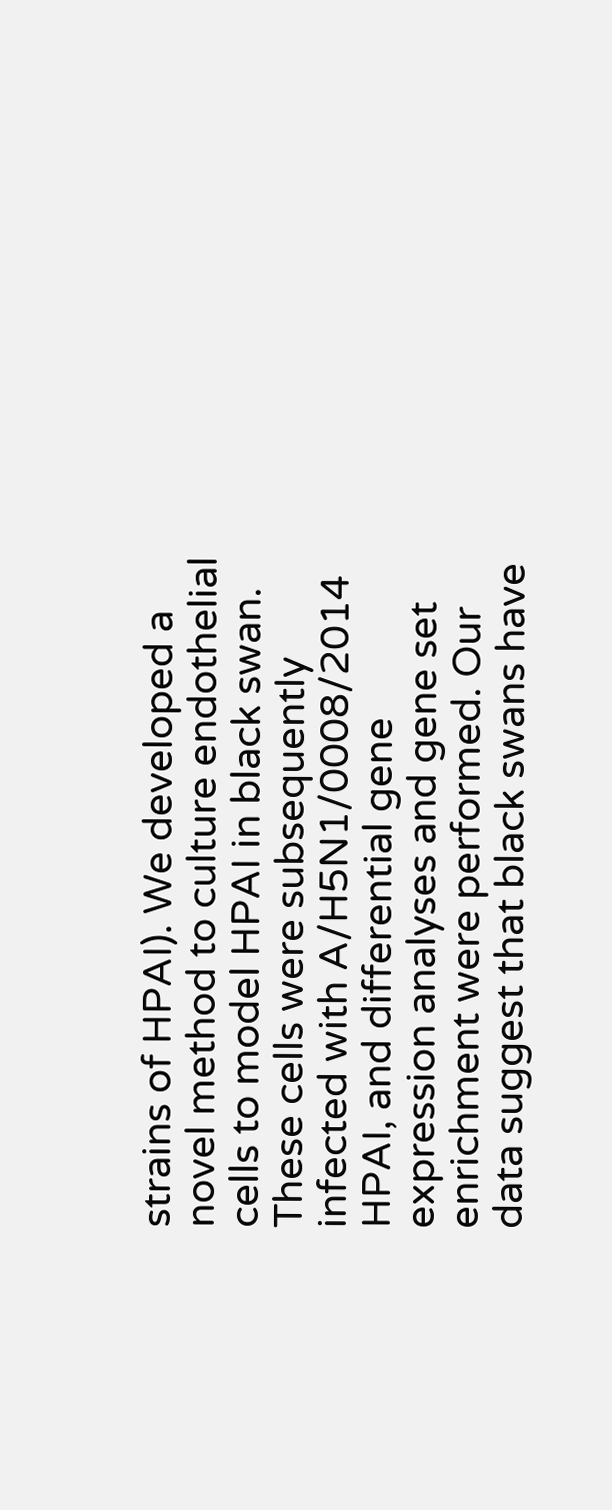strains of HPAI). We developed a novel method to culture endothelial cells to model HPAI in black swan. These cells were subsequently infected with A/H5N1/0008/2014 HPAI, and differential gene expression analyses and gene set enrichment were performed. Our data suggest that black swans have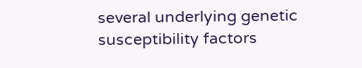several underlying genetic susceptibility factors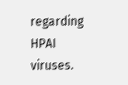regarding HPAI viruses.